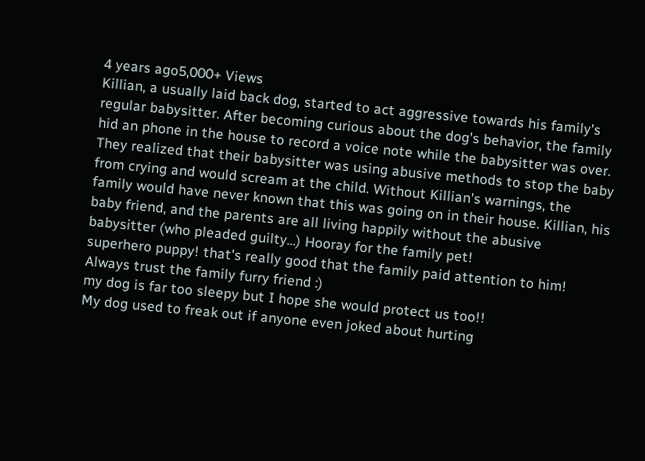4 years ago5,000+ Views
Killian, a usually laid back dog, started to act aggressive towards his family's regular babysitter. After becoming curious about the dog's behavior, the family hid an phone in the house to record a voice note while the babysitter was over. They realized that their babysitter was using abusive methods to stop the baby from crying and would scream at the child. Without Killian's warnings, the family would have never known that this was going on in their house. Killian, his baby friend, and the parents are all living happily without the abusive babysitter (who pleaded guilty...) Hooray for the family pet!
superhero puppy! that's really good that the family paid attention to him!
Always trust the family furry friend :)
my dog is far too sleepy but I hope she would protect us too!!
My dog used to freak out if anyone even joked about hurting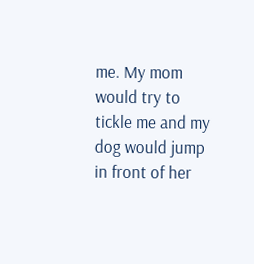me. My mom would try to tickle me and my dog would jump in front of her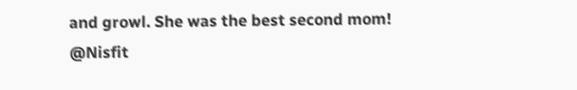and growl. She was the best second mom!
@Nisfit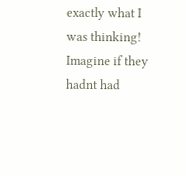exactly what I was thinking! Imagine if they hadnt had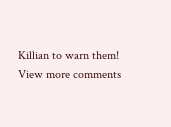Killian to warn them!
View more comments